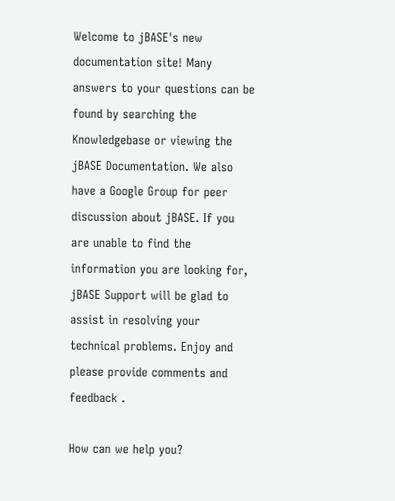Welcome to jBASE's new documentation site! Many answers to your questions can be found by searching the Knowledgebase or viewing the jBASE Documentation. We also have a Google Group for peer discussion about jBASE. If you are unable to find the information you are looking for, jBASE Support will be glad to assist in resolving your technical problems. Enjoy and please provide comments and feedback .

How can we help you?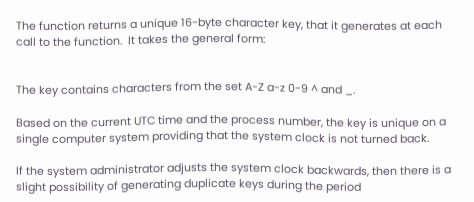The function returns a unique 16-byte character key, that it generates at each call to the function.  It takes the general form:


The key contains characters from the set A-Z a-z 0-9 ^ and _.

Based on the current UTC time and the process number, the key is unique on a single computer system providing that the system clock is not turned back.

If the system administrator adjusts the system clock backwards, then there is a slight possibility of generating duplicate keys during the period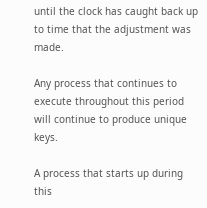until the clock has caught back up to time that the adjustment was made.

Any process that continues to execute throughout this period will continue to produce unique keys.

A process that starts up during this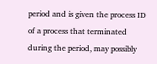period and is given the process ID of a process that terminated during the period, may possibly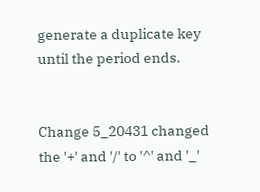generate a duplicate key until the period ends.


Change 5_20431 changed the '+' and '/' to '^' and '_'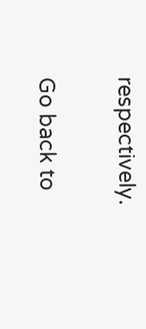respectively.

Go back to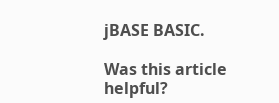jBASE BASIC.

Was this article helpful?